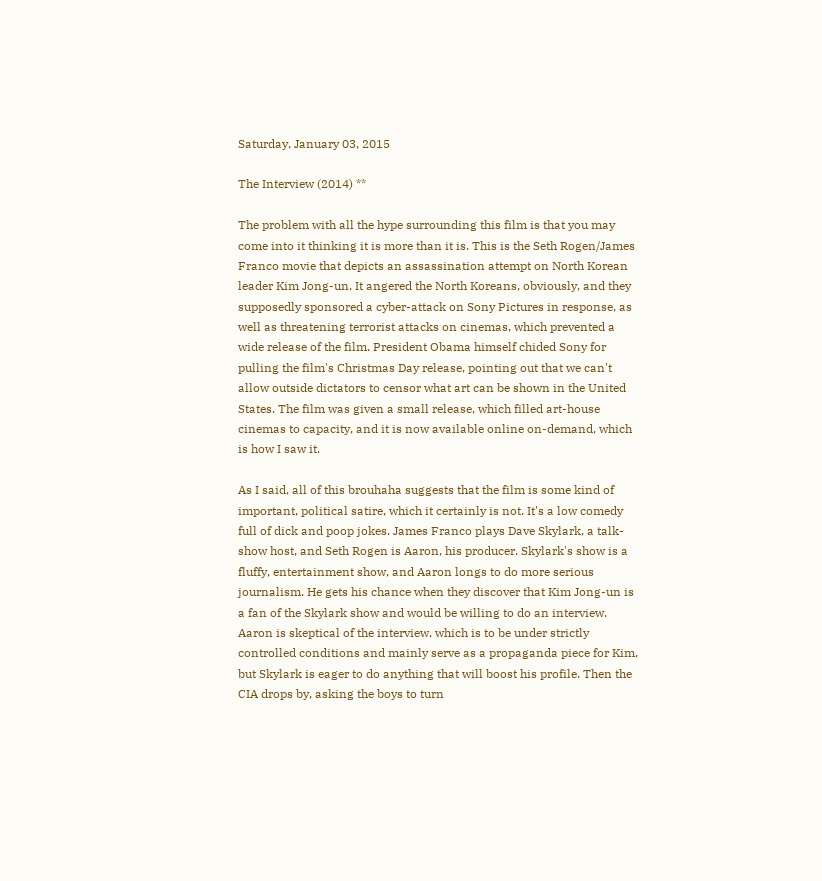Saturday, January 03, 2015

The Interview (2014) **

The problem with all the hype surrounding this film is that you may come into it thinking it is more than it is. This is the Seth Rogen/James Franco movie that depicts an assassination attempt on North Korean leader Kim Jong-un. It angered the North Koreans, obviously, and they supposedly sponsored a cyber-attack on Sony Pictures in response, as well as threatening terrorist attacks on cinemas, which prevented a wide release of the film. President Obama himself chided Sony for pulling the film's Christmas Day release, pointing out that we can't allow outside dictators to censor what art can be shown in the United States. The film was given a small release, which filled art-house cinemas to capacity, and it is now available online on-demand, which is how I saw it.

As I said, all of this brouhaha suggests that the film is some kind of important, political satire, which it certainly is not. It's a low comedy full of dick and poop jokes. James Franco plays Dave Skylark, a talk-show host, and Seth Rogen is Aaron, his producer. Skylark's show is a fluffy, entertainment show, and Aaron longs to do more serious journalism. He gets his chance when they discover that Kim Jong-un is a fan of the Skylark show and would be willing to do an interview. Aaron is skeptical of the interview, which is to be under strictly controlled conditions and mainly serve as a propaganda piece for Kim, but Skylark is eager to do anything that will boost his profile. Then the CIA drops by, asking the boys to turn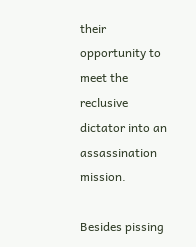their opportunity to meet the reclusive dictator into an assassination mission.

Besides pissing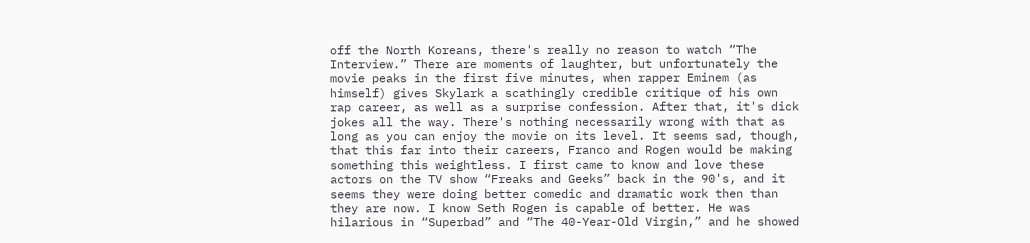off the North Koreans, there's really no reason to watch “The Interview.” There are moments of laughter, but unfortunately the movie peaks in the first five minutes, when rapper Eminem (as himself) gives Skylark a scathingly credible critique of his own rap career, as well as a surprise confession. After that, it's dick jokes all the way. There's nothing necessarily wrong with that as long as you can enjoy the movie on its level. It seems sad, though, that this far into their careers, Franco and Rogen would be making something this weightless. I first came to know and love these actors on the TV show “Freaks and Geeks” back in the 90's, and it seems they were doing better comedic and dramatic work then than they are now. I know Seth Rogen is capable of better. He was hilarious in “Superbad” and “The 40-Year-Old Virgin,” and he showed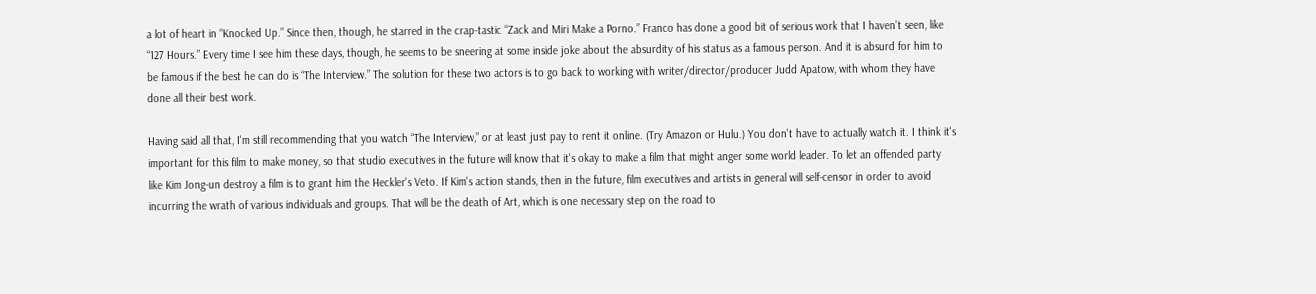a lot of heart in “Knocked Up.” Since then, though, he starred in the crap-tastic “Zack and Miri Make a Porno.” Franco has done a good bit of serious work that I haven't seen, like “127 Hours.” Every time I see him these days, though, he seems to be sneering at some inside joke about the absurdity of his status as a famous person. And it is absurd for him to be famous if the best he can do is “The Interview.” The solution for these two actors is to go back to working with writer/director/producer Judd Apatow, with whom they have done all their best work.

Having said all that, I'm still recommending that you watch “The Interview,” or at least just pay to rent it online. (Try Amazon or Hulu.) You don't have to actually watch it. I think it's important for this film to make money, so that studio executives in the future will know that it's okay to make a film that might anger some world leader. To let an offended party like Kim Jong-un destroy a film is to grant him the Heckler's Veto. If Kim's action stands, then in the future, film executives and artists in general will self-censor in order to avoid incurring the wrath of various individuals and groups. That will be the death of Art, which is one necessary step on the road to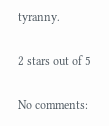tyranny.

2 stars out of 5

No comments: